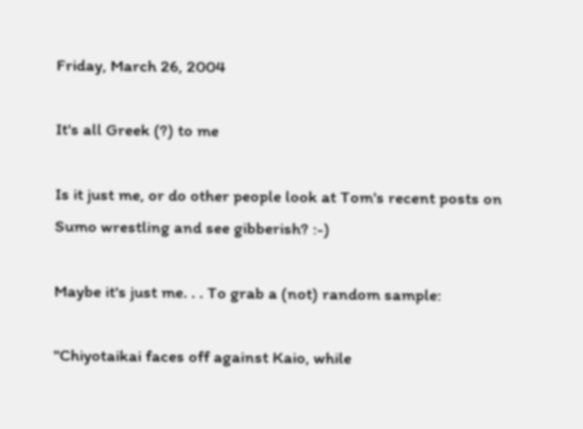Friday, March 26, 2004

It's all Greek (?) to me

Is it just me, or do other people look at Tom's recent posts on Sumo wrestling and see gibberish? :-)

Maybe it's just me. . . To grab a (not) random sample:

"Chiyotaikai faces off against Kaio, while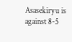Asasekiryu is against 8-5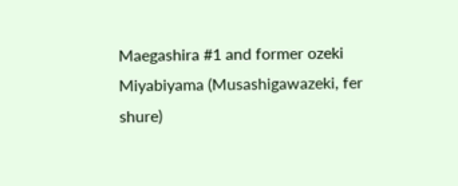Maegashira #1 and former ozeki Miyabiyama (Musashigawazeki, fer shure)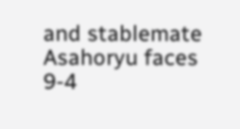and stablemate Asahoryu faces 9-4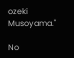ozeki Musoyama."

No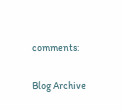comments:

Blog Archive